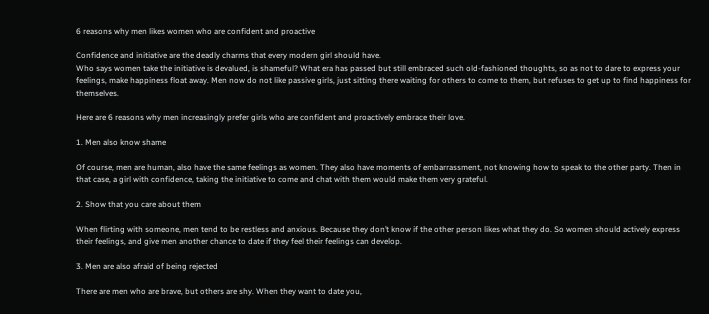6 reasons why men likes women who are confident and proactive

Confidence and initiative are the deadly charms that every modern girl should have.
Who says women take the initiative is devalued, is shameful? What era has passed but still embraced such old-fashioned thoughts, so as not to dare to express your feelings, make happiness float away. Men now do not like passive girls, just sitting there waiting for others to come to them, but refuses to get up to find happiness for themselves.

Here are 6 reasons why men increasingly prefer girls who are confident and proactively embrace their love.

1. Men also know shame

Of course, men are human, also have the same feelings as women. They also have moments of embarrassment, not knowing how to speak to the other party. Then in that case, a girl with confidence, taking the initiative to come and chat with them would make them very grateful.

2. Show that you care about them

When flirting with someone, men tend to be restless and anxious. Because they don’t know if the other person likes what they do. So women should actively express their feelings, and give men another chance to date if they feel their feelings can develop.

3. Men are also afraid of being rejected

There are men who are brave, but others are shy. When they want to date you,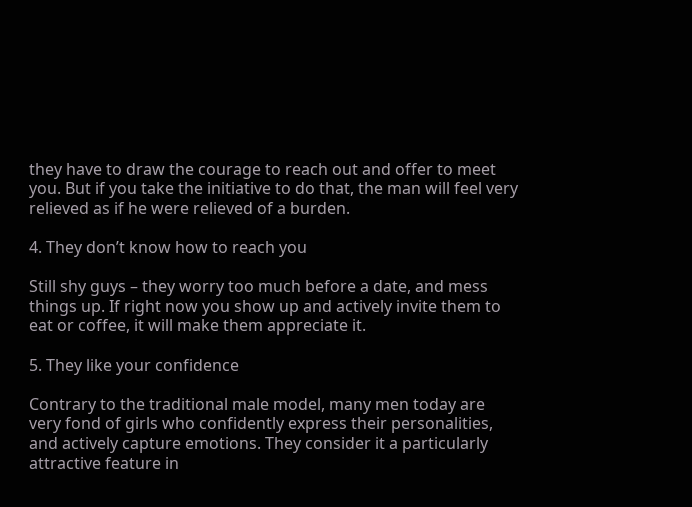they have to draw the courage to reach out and offer to meet you. But if you take the initiative to do that, the man will feel very relieved as if he were relieved of a burden.

4. They don’t know how to reach you

Still shy guys – they worry too much before a date, and mess things up. If right now you show up and actively invite them to eat or coffee, it will make them appreciate it.

5. They like your confidence

Contrary to the traditional male model, many men today are very fond of girls who confidently express their personalities, and actively capture emotions. They consider it a particularly attractive feature in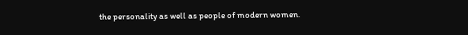the personality as well as people of modern women.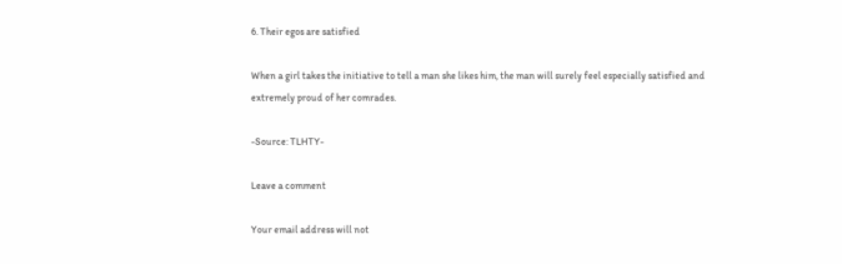6. Their egos are satisfied

When a girl takes the initiative to tell a man she likes him, the man will surely feel especially satisfied and extremely proud of her comrades.

-Source: TLHTY-

Leave a comment

Your email address will not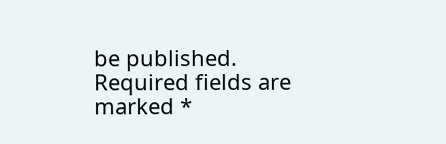be published. Required fields are marked *